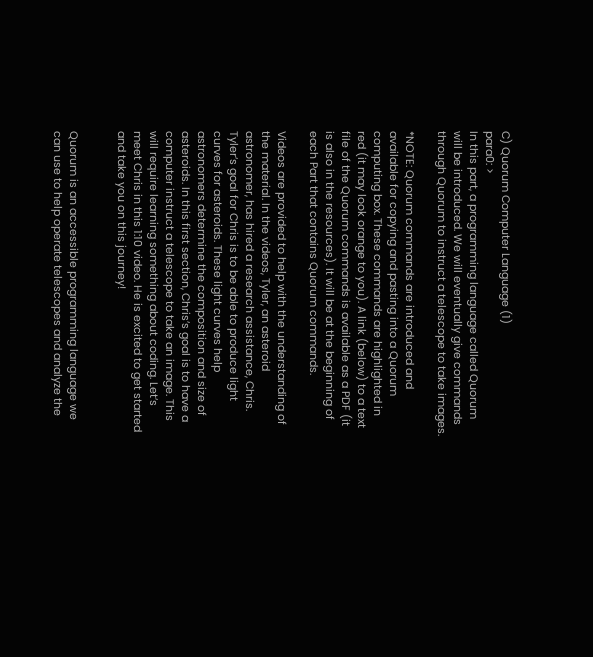C) Quorum Computer Language (1)
para0: >
In this part, a programming language called Quorum will be introduced. We will eventually give commands through Quorum to instruct a telescope to take images.

*NOTE: Quorum commands are introduced and available for copying and pasting into a Quorum computing box. These commands are highlighted in red (it may look orange to you). A link (below) to a text file of the Quorum commands is available as a PDF (it is also in the resources). It will be at the beginning of each Part that contains Quorum commands.

Videos are provided to help with the understanding of the material. In the videos, Tyler, an asteroid astronomer, has hired a research assistance, Chris. Tyler’s goal for Chris is to be able to produce light curves for asteroids. These light curves help astronomers determine the composition and size of asteroids. In this first section, Chris’s goal is to have a computer instruct a telescope to take an image. This will require learning something about coding. Let’s meet Chris in this 1:10 video. He is excited to get started and take you on this journey!


Quorum is an accessible programming language we can use to help operate telescopes and analyze the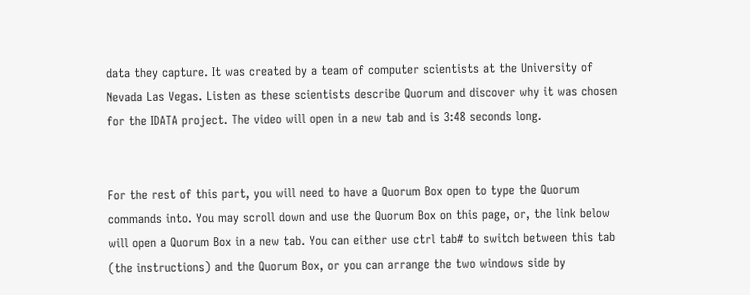data they capture. It was created by a team of computer scientists at the University of Nevada Las Vegas. Listen as these scientists describe Quorum and discover why it was chosen for the IDATA project. The video will open in a new tab and is 3:48 seconds long.


For the rest of this part, you will need to have a Quorum Box open to type the Quorum commands into. You may scroll down and use the Quorum Box on this page, or, the link below will open a Quorum Box in a new tab. You can either use ctrl tab# to switch between this tab (the instructions) and the Quorum Box, or you can arrange the two windows side by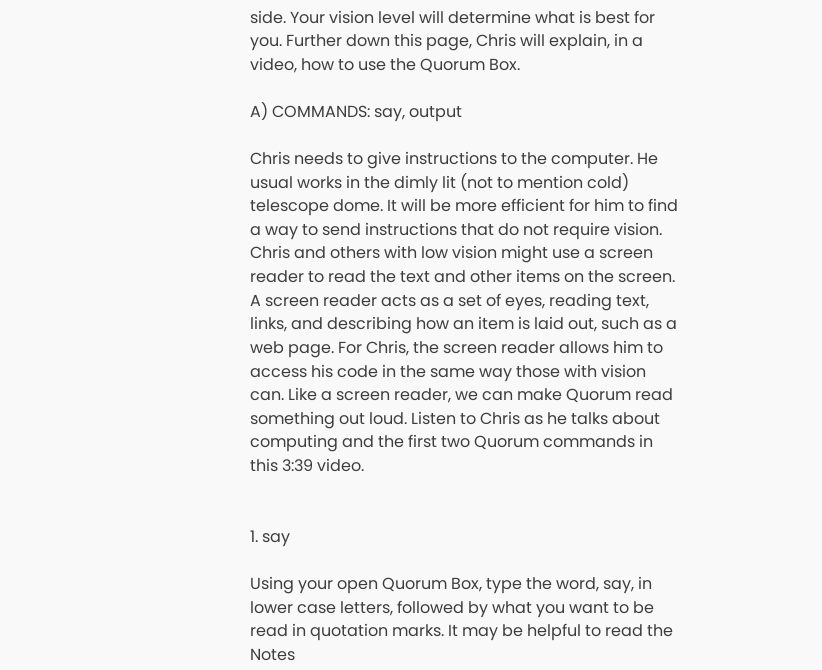side. Your vision level will determine what is best for you. Further down this page, Chris will explain, in a video, how to use the Quorum Box.

A) COMMANDS: say, output

Chris needs to give instructions to the computer. He usual works in the dimly lit (not to mention cold) telescope dome. It will be more efficient for him to find a way to send instructions that do not require vision. Chris and others with low vision might use a screen reader to read the text and other items on the screen. A screen reader acts as a set of eyes, reading text, links, and describing how an item is laid out, such as a web page. For Chris, the screen reader allows him to access his code in the same way those with vision can. Like a screen reader, we can make Quorum read something out loud. Listen to Chris as he talks about computing and the first two Quorum commands in this 3:39 video.


1. say

Using your open Quorum Box, type the word, say, in lower case letters, followed by what you want to be read in quotation marks. It may be helpful to read the Notes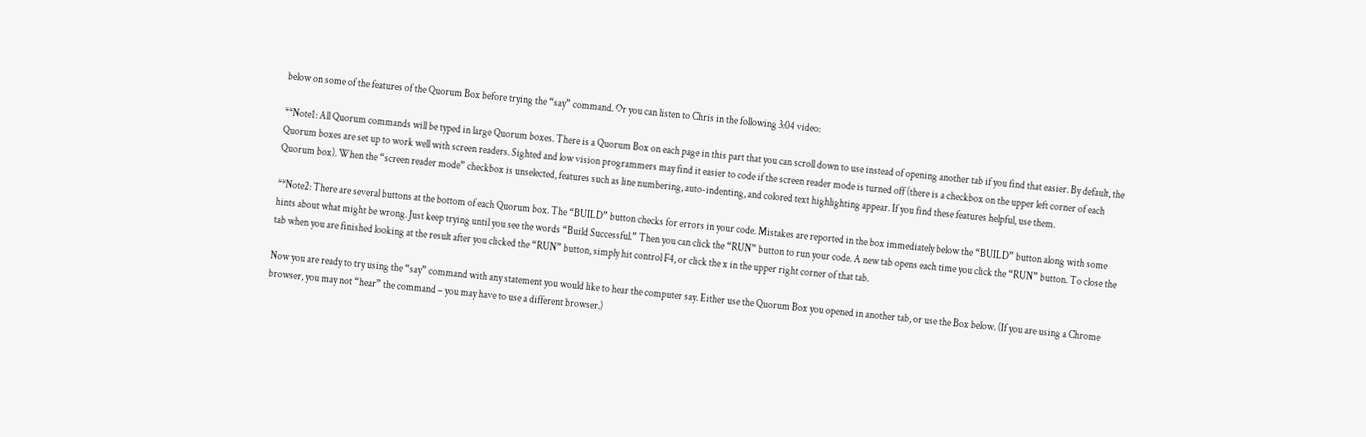below on some of the features of the Quorum Box before trying the “say” command. Or you can listen to Chris in the following 3:04 video:

**Note1: All Quorum commands will be typed in large Quorum boxes. There is a Quorum Box on each page in this part that you can scroll down to use instead of opening another tab if you find that easier. By default, the Quorum boxes are set up to work well with screen readers. Sighted and low vision programmers may find it easier to code if the screen reader mode is turned off (there is a checkbox on the upper left corner of each Quorum box). When the “screen reader mode” checkbox is unselected, features such as line numbering, auto-indenting, and colored text highlighting appear. If you find these features helpful, use them.

**Note2: There are several buttons at the bottom of each Quorum box. The “BUILD” button checks for errors in your code. Mistakes are reported in the box immediately below the “BUILD” button along with some hints about what might be wrong. Just keep trying until you see the words “Build Successful.” Then you can click the “RUN” button to run your code. A new tab opens each time you click the “RUN” button. To close the tab when you are finished looking at the result after you clicked the “RUN” button, simply hit control F4, or click the x in the upper right corner of that tab.

Now you are ready to try using the “say” command with any statement you would like to hear the computer say. Either use the Quorum Box you opened in another tab, or use the Box below. (If you are using a Chrome browser, you may not “hear” the command – you may have to use a different browser.)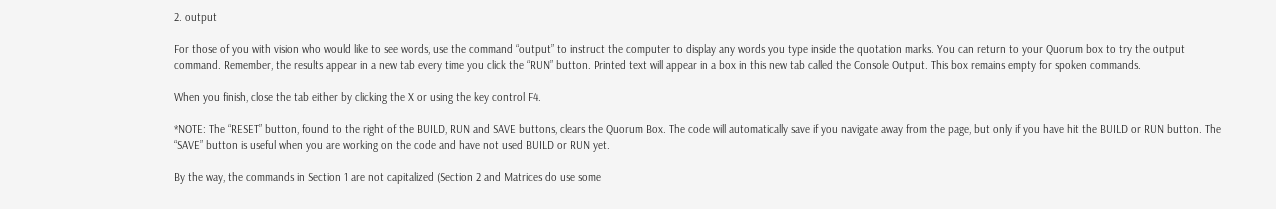2. output

For those of you with vision who would like to see words, use the command “output” to instruct the computer to display any words you type inside the quotation marks. You can return to your Quorum box to try the output command. Remember, the results appear in a new tab every time you click the “RUN” button. Printed text will appear in a box in this new tab called the Console Output. This box remains empty for spoken commands.

When you finish, close the tab either by clicking the X or using the key control F4.

*NOTE: The “RESET” button, found to the right of the BUILD, RUN and SAVE buttons, clears the Quorum Box. The code will automatically save if you navigate away from the page, but only if you have hit the BUILD or RUN button. The “SAVE” button is useful when you are working on the code and have not used BUILD or RUN yet.

By the way, the commands in Section 1 are not capitalized (Section 2 and Matrices do use some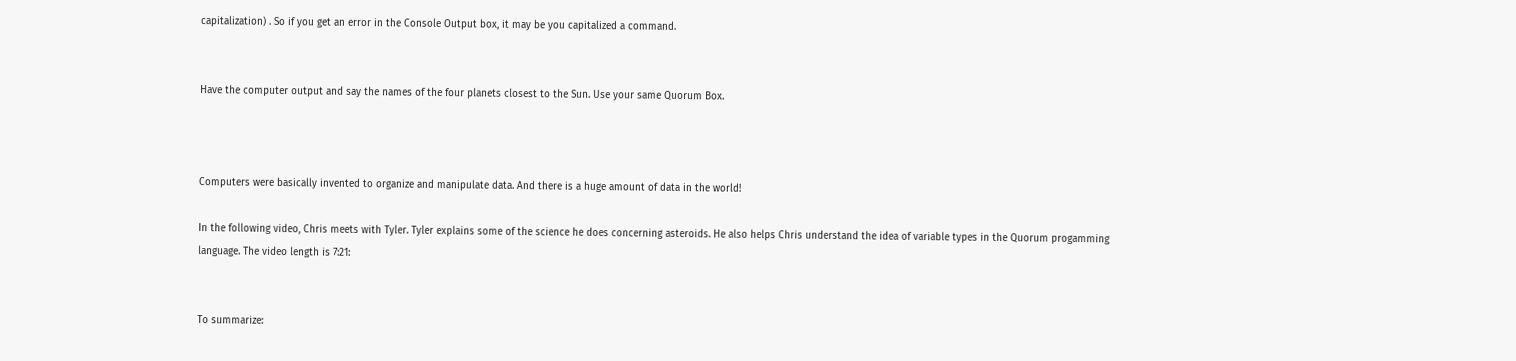capitalization) . So if you get an error in the Console Output box, it may be you capitalized a command.


Have the computer output and say the names of the four planets closest to the Sun. Use your same Quorum Box.



Computers were basically invented to organize and manipulate data. And there is a huge amount of data in the world!

In the following video, Chris meets with Tyler. Tyler explains some of the science he does concerning asteroids. He also helps Chris understand the idea of variable types in the Quorum progamming language. The video length is 7:21:


To summarize: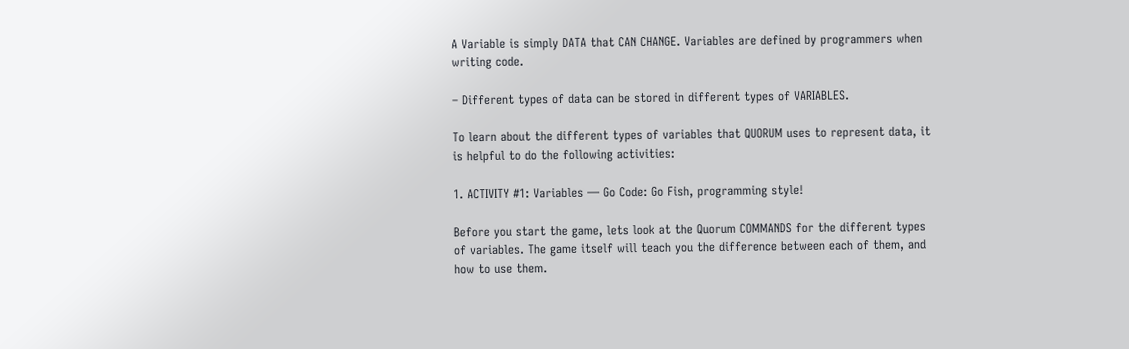A Variable is simply DATA that CAN CHANGE. Variables are defined by programmers when writing code.

– Different types of data can be stored in different types of VARIABLES.

To learn about the different types of variables that QUORUM uses to represent data, it is helpful to do the following activities:

1. ACTIVITY #1: Variables — Go Code: Go Fish, programming style!

Before you start the game, lets look at the Quorum COMMANDS for the different types of variables. The game itself will teach you the difference between each of them, and how to use them.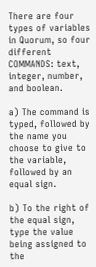There are four types of variables in Quorum, so four different COMMANDS: text, integer, number, and boolean.

a) The command is typed, followed by the name you choose to give to the variable, followed by an equal sign.

b) To the right of the equal sign, type the value being assigned to the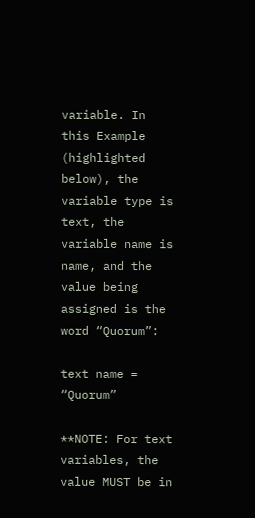variable. In this Example (highlighted below), the variable type is text, the variable name is name, and the value being assigned is the word “Quorum”:

text name = “Quorum”

**NOTE: For text variables, the value MUST be in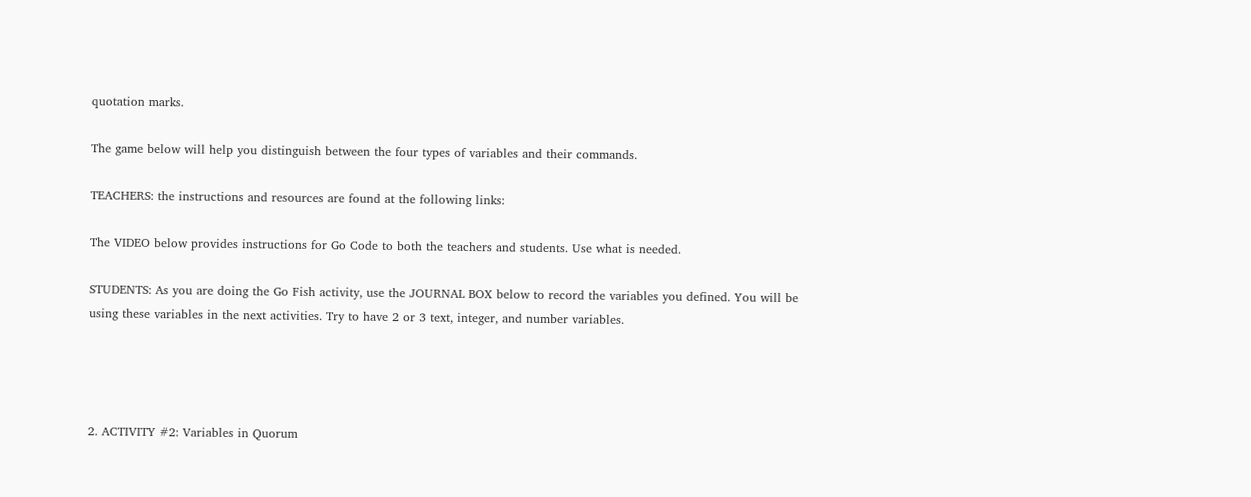quotation marks.

The game below will help you distinguish between the four types of variables and their commands.

TEACHERS: the instructions and resources are found at the following links:

The VIDEO below provides instructions for Go Code to both the teachers and students. Use what is needed.

STUDENTS: As you are doing the Go Fish activity, use the JOURNAL BOX below to record the variables you defined. You will be using these variables in the next activities. Try to have 2 or 3 text, integer, and number variables.




2. ACTIVITY #2: Variables in Quorum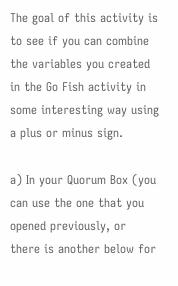The goal of this activity is to see if you can combine the variables you created in the Go Fish activity in some interesting way using a plus or minus sign.

a) In your Quorum Box (you can use the one that you opened previously, or there is another below for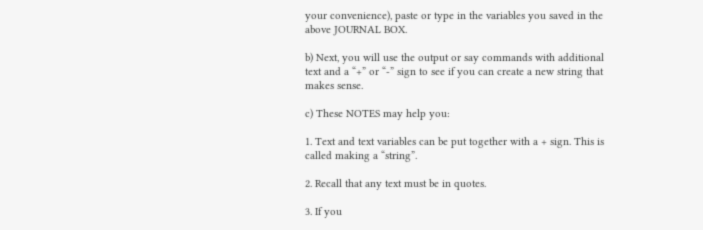your convenience), paste or type in the variables you saved in the above JOURNAL BOX.

b) Next, you will use the output or say commands with additional text and a “+” or “-” sign to see if you can create a new string that makes sense.

c) These NOTES may help you:

1. Text and text variables can be put together with a + sign. This is called making a “string”.

2. Recall that any text must be in quotes.

3. If you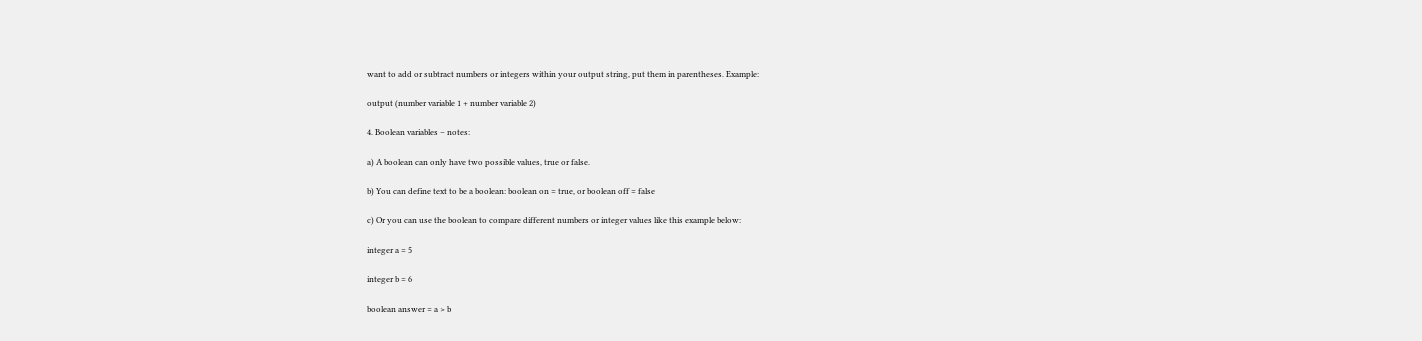want to add or subtract numbers or integers within your output string, put them in parentheses. Example:

output (number variable 1 + number variable 2)

4. Boolean variables – notes:

a) A boolean can only have two possible values, true or false.

b) You can define text to be a boolean: boolean on = true, or boolean off = false

c) Or you can use the boolean to compare different numbers or integer values like this example below:

integer a = 5

integer b = 6

boolean answer = a > b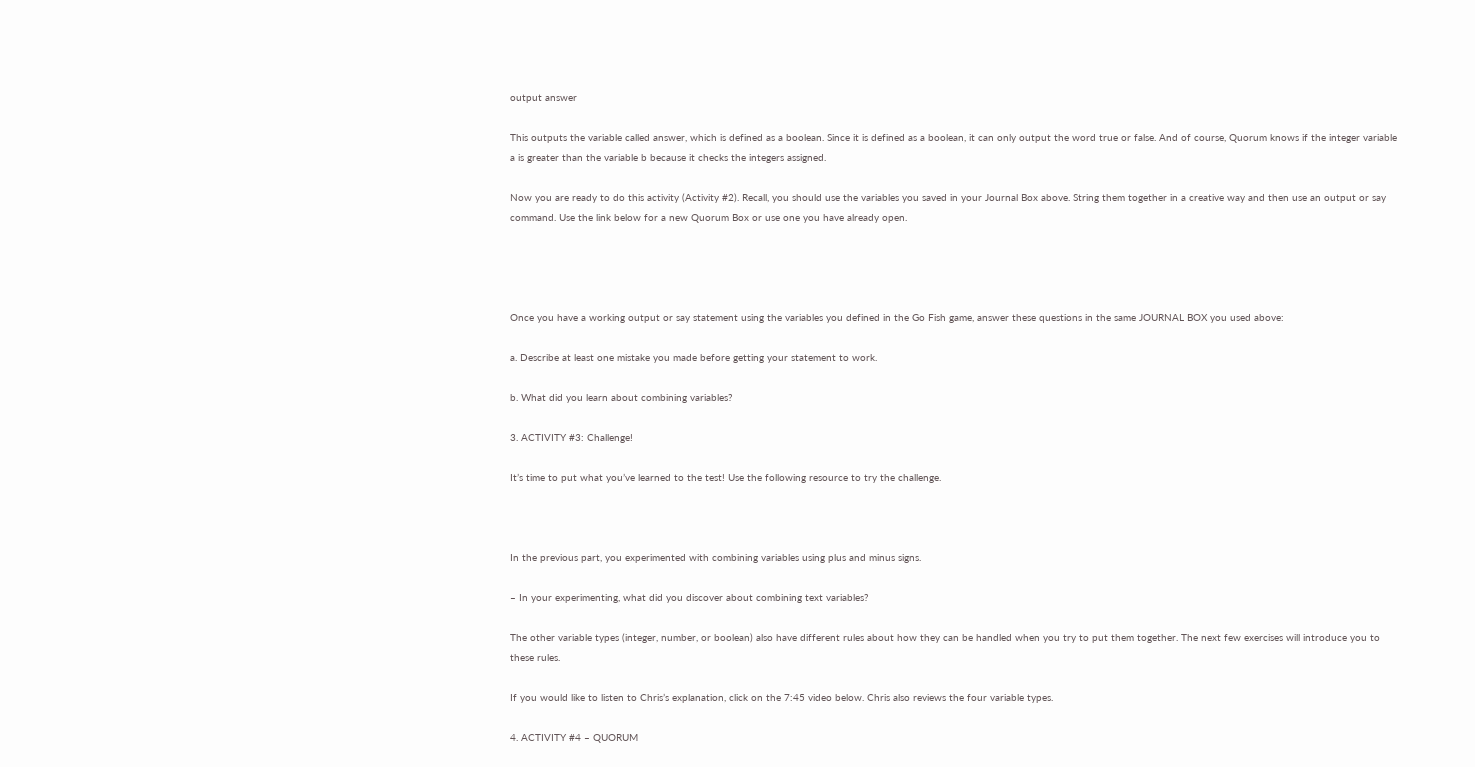output answer

This outputs the variable called answer, which is defined as a boolean. Since it is defined as a boolean, it can only output the word true or false. And of course, Quorum knows if the integer variable a is greater than the variable b because it checks the integers assigned.

Now you are ready to do this activity (Activity #2). Recall, you should use the variables you saved in your Journal Box above. String them together in a creative way and then use an output or say command. Use the link below for a new Quorum Box or use one you have already open.




Once you have a working output or say statement using the variables you defined in the Go Fish game, answer these questions in the same JOURNAL BOX you used above:

a. Describe at least one mistake you made before getting your statement to work.

b. What did you learn about combining variables?

3. ACTIVITY #3: Challenge!

It’s time to put what you’ve learned to the test! Use the following resource to try the challenge.



In the previous part, you experimented with combining variables using plus and minus signs.

– In your experimenting, what did you discover about combining text variables?

The other variable types (integer, number, or boolean) also have different rules about how they can be handled when you try to put them together. The next few exercises will introduce you to these rules.

If you would like to listen to Chris’s explanation, click on the 7:45 video below. Chris also reviews the four variable types.

4. ACTIVITY #4 – QUORUM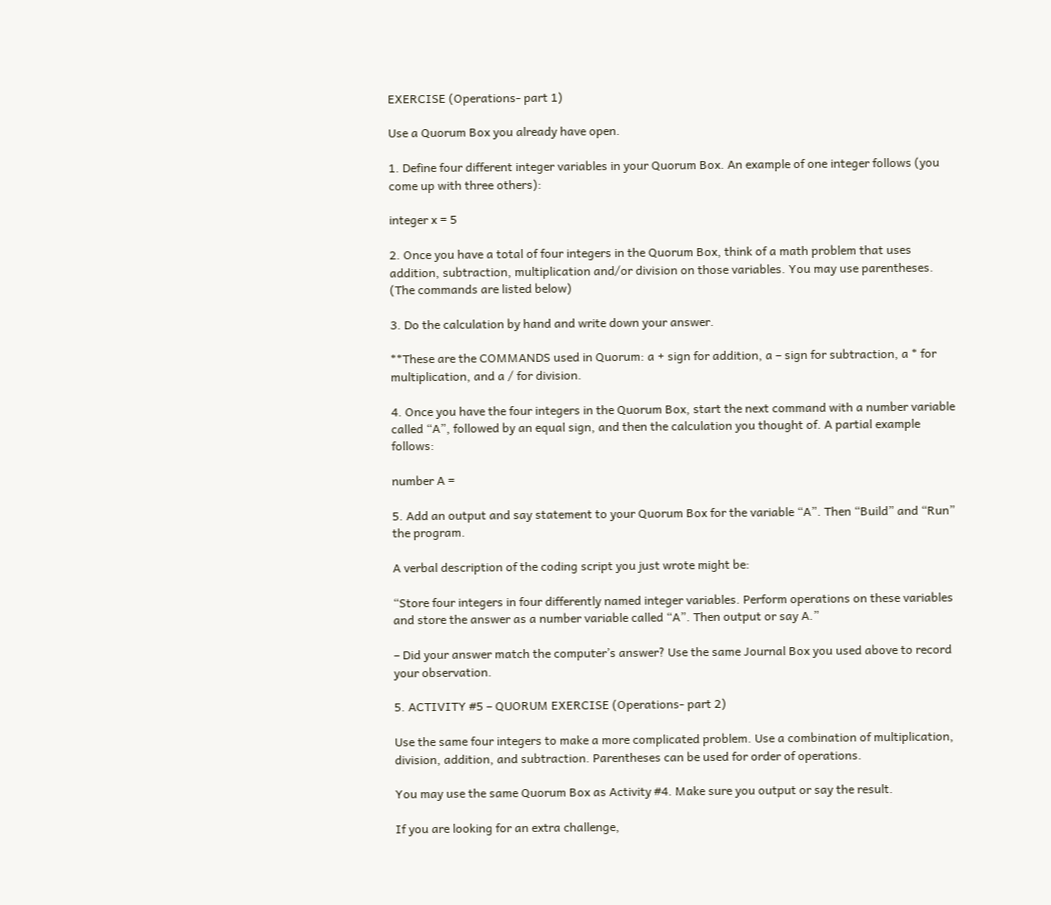EXERCISE (Operations- part 1)

Use a Quorum Box you already have open.

1. Define four different integer variables in your Quorum Box. An example of one integer follows (you come up with three others):

integer x = 5

2. Once you have a total of four integers in the Quorum Box, think of a math problem that uses addition, subtraction, multiplication and/or division on those variables. You may use parentheses. (The commands are listed below)

3. Do the calculation by hand and write down your answer.

**These are the COMMANDS used in Quorum: a + sign for addition, a – sign for subtraction, a * for multiplication, and a / for division.

4. Once you have the four integers in the Quorum Box, start the next command with a number variable called “A”, followed by an equal sign, and then the calculation you thought of. A partial example follows:

number A =

5. Add an output and say statement to your Quorum Box for the variable “A”. Then “Build” and “Run” the program.

A verbal description of the coding script you just wrote might be:

“Store four integers in four differently named integer variables. Perform operations on these variables and store the answer as a number variable called “A”. Then output or say A.”

– Did your answer match the computer’s answer? Use the same Journal Box you used above to record your observation.

5. ACTIVITY #5 – QUORUM EXERCISE (Operations- part 2)

Use the same four integers to make a more complicated problem. Use a combination of multiplication, division, addition, and subtraction. Parentheses can be used for order of operations.

You may use the same Quorum Box as Activity #4. Make sure you output or say the result.

If you are looking for an extra challenge,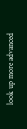look up more advanced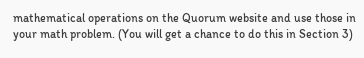mathematical operations on the Quorum website and use those in your math problem. (You will get a chance to do this in Section 3)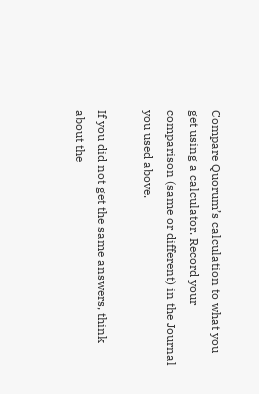Compare Quorum’s calculation to what you get using a calculator. Record your comparison (same or different) in the Journal you used above.

If you did not get the same answers, think about the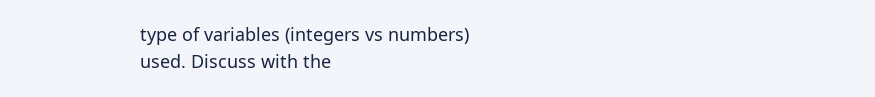type of variables (integers vs numbers) used. Discuss with the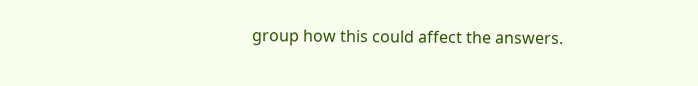group how this could affect the answers.